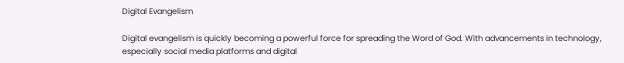Digital Evangelism

Digital evangelism is quickly becoming a powerful force for spreading the Word of God. With advancements in technology, especially social media platforms and digital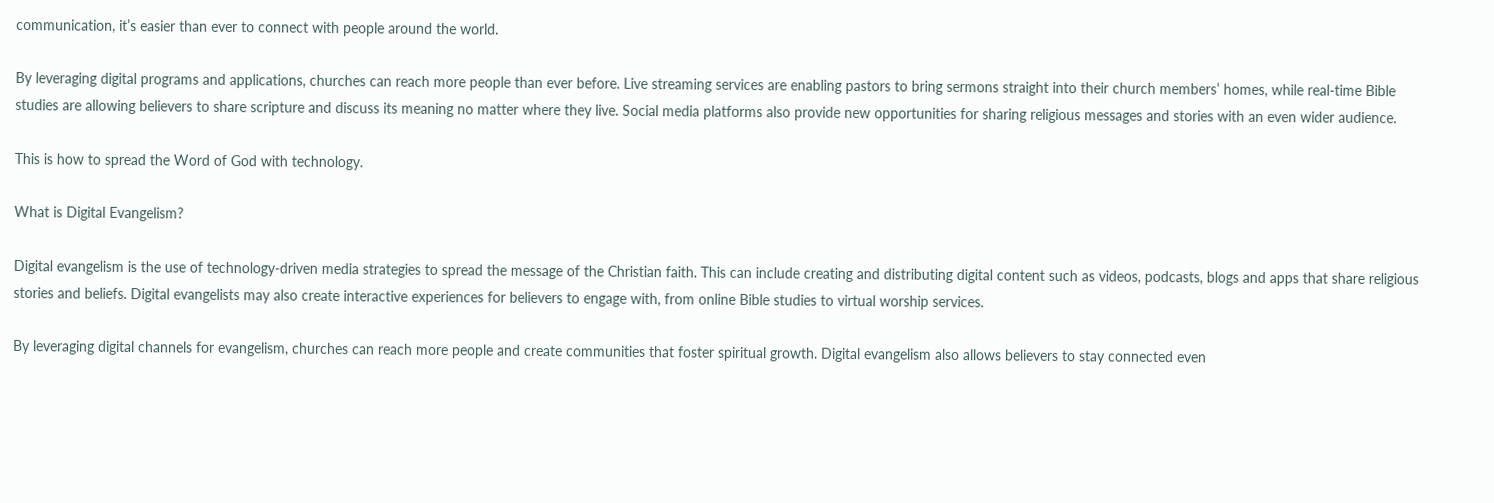communication, it’s easier than ever to connect with people around the world.

By leveraging digital programs and applications, churches can reach more people than ever before. Live streaming services are enabling pastors to bring sermons straight into their church members’ homes, while real-time Bible studies are allowing believers to share scripture and discuss its meaning no matter where they live. Social media platforms also provide new opportunities for sharing religious messages and stories with an even wider audience.

This is how to spread the Word of God with technology.

What is Digital Evangelism?

Digital evangelism is the use of technology-driven media strategies to spread the message of the Christian faith. This can include creating and distributing digital content such as videos, podcasts, blogs and apps that share religious stories and beliefs. Digital evangelists may also create interactive experiences for believers to engage with, from online Bible studies to virtual worship services.

By leveraging digital channels for evangelism, churches can reach more people and create communities that foster spiritual growth. Digital evangelism also allows believers to stay connected even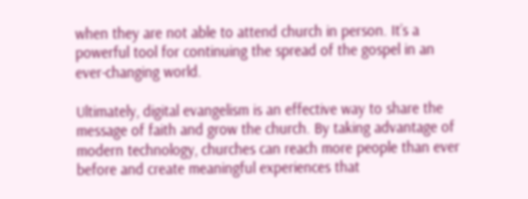when they are not able to attend church in person. It’s a powerful tool for continuing the spread of the gospel in an ever-changing world.

Ultimately, digital evangelism is an effective way to share the message of faith and grow the church. By taking advantage of modern technology, churches can reach more people than ever before and create meaningful experiences that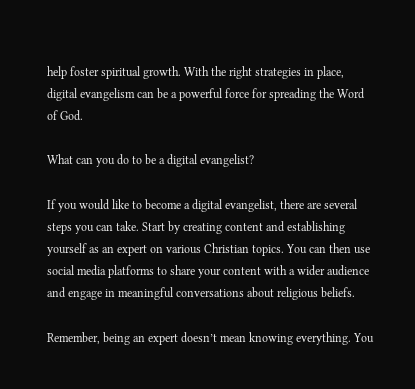help foster spiritual growth. With the right strategies in place, digital evangelism can be a powerful force for spreading the Word of God.

What can you do to be a digital evangelist?

If you would like to become a digital evangelist, there are several steps you can take. Start by creating content and establishing yourself as an expert on various Christian topics. You can then use social media platforms to share your content with a wider audience and engage in meaningful conversations about religious beliefs.

Remember, being an expert doesn’t mean knowing everything. You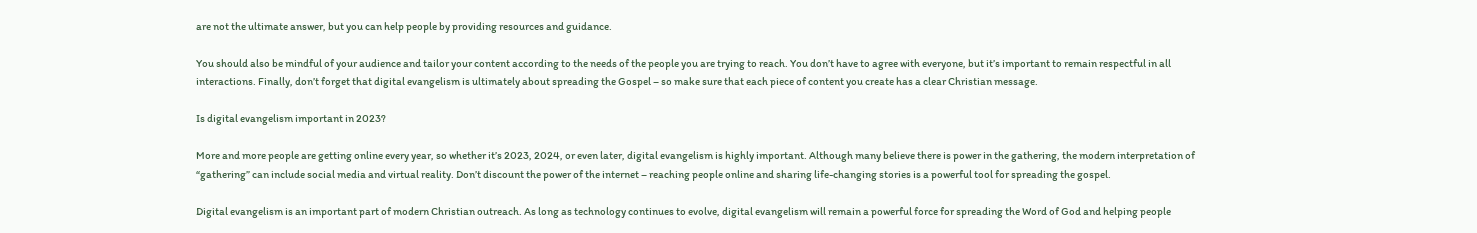are not the ultimate answer, but you can help people by providing resources and guidance.

You should also be mindful of your audience and tailor your content according to the needs of the people you are trying to reach. You don’t have to agree with everyone, but it’s important to remain respectful in all interactions. Finally, don’t forget that digital evangelism is ultimately about spreading the Gospel – so make sure that each piece of content you create has a clear Christian message.

Is digital evangelism important in 2023?

More and more people are getting online every year, so whether it’s 2023, 2024, or even later, digital evangelism is highly important. Although many believe there is power in the gathering, the modern interpretation of “gathering” can include social media and virtual reality. Don’t discount the power of the internet – reaching people online and sharing life-changing stories is a powerful tool for spreading the gospel.

Digital evangelism is an important part of modern Christian outreach. As long as technology continues to evolve, digital evangelism will remain a powerful force for spreading the Word of God and helping people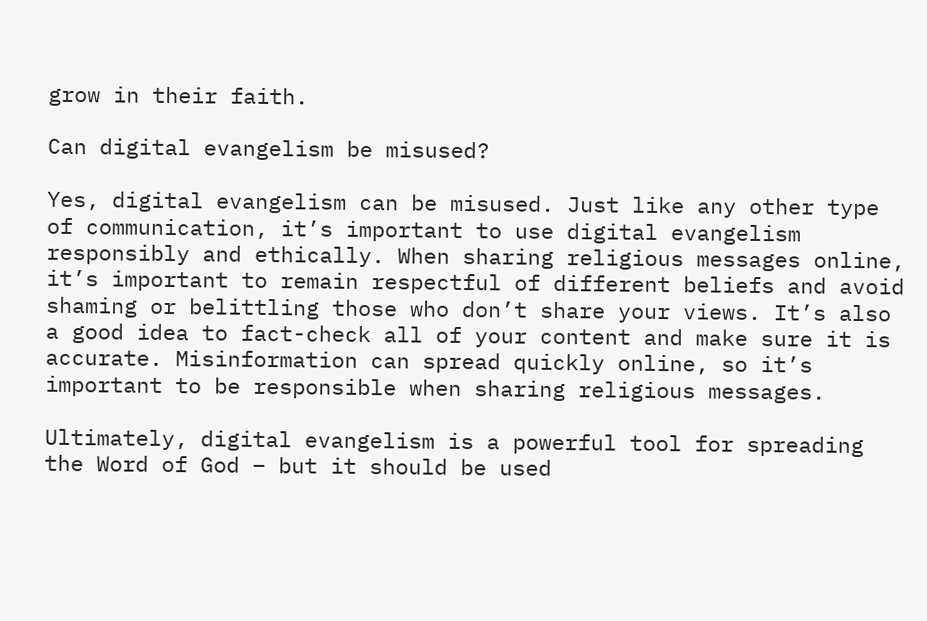grow in their faith.

Can digital evangelism be misused?

Yes, digital evangelism can be misused. Just like any other type of communication, it’s important to use digital evangelism responsibly and ethically. When sharing religious messages online, it’s important to remain respectful of different beliefs and avoid shaming or belittling those who don’t share your views. It’s also a good idea to fact-check all of your content and make sure it is accurate. Misinformation can spread quickly online, so it’s important to be responsible when sharing religious messages.

Ultimately, digital evangelism is a powerful tool for spreading the Word of God – but it should be used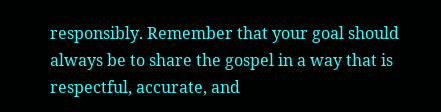responsibly. Remember that your goal should always be to share the gospel in a way that is respectful, accurate, and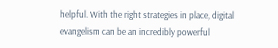helpful. With the right strategies in place, digital evangelism can be an incredibly powerful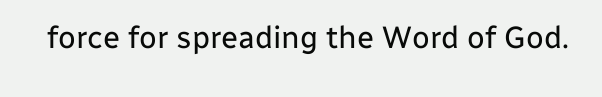force for spreading the Word of God.